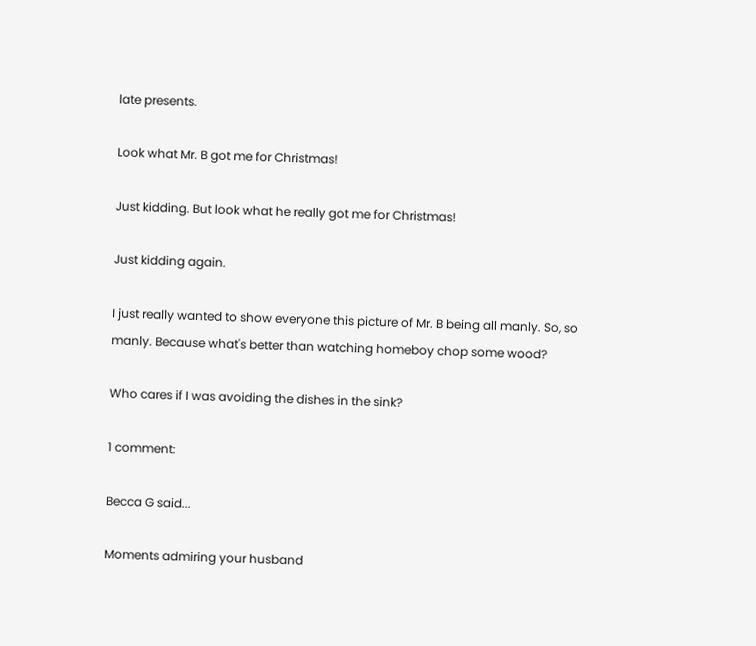late presents.

Look what Mr. B got me for Christmas!

Just kidding. But look what he really got me for Christmas!

Just kidding again.

I just really wanted to show everyone this picture of Mr. B being all manly. So, so manly. Because what's better than watching homeboy chop some wood?

Who cares if I was avoiding the dishes in the sink?

1 comment:

Becca G said...

Moments admiring your husband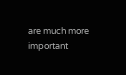are much more important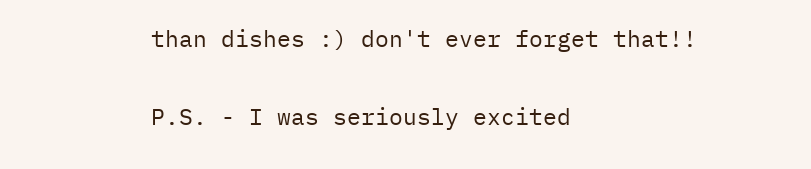than dishes :) don't ever forget that!!

P.S. - I was seriously excited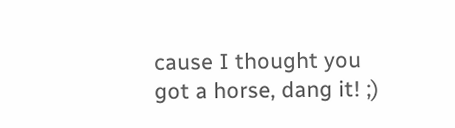cause I thought you got a horse, dang it! ;)